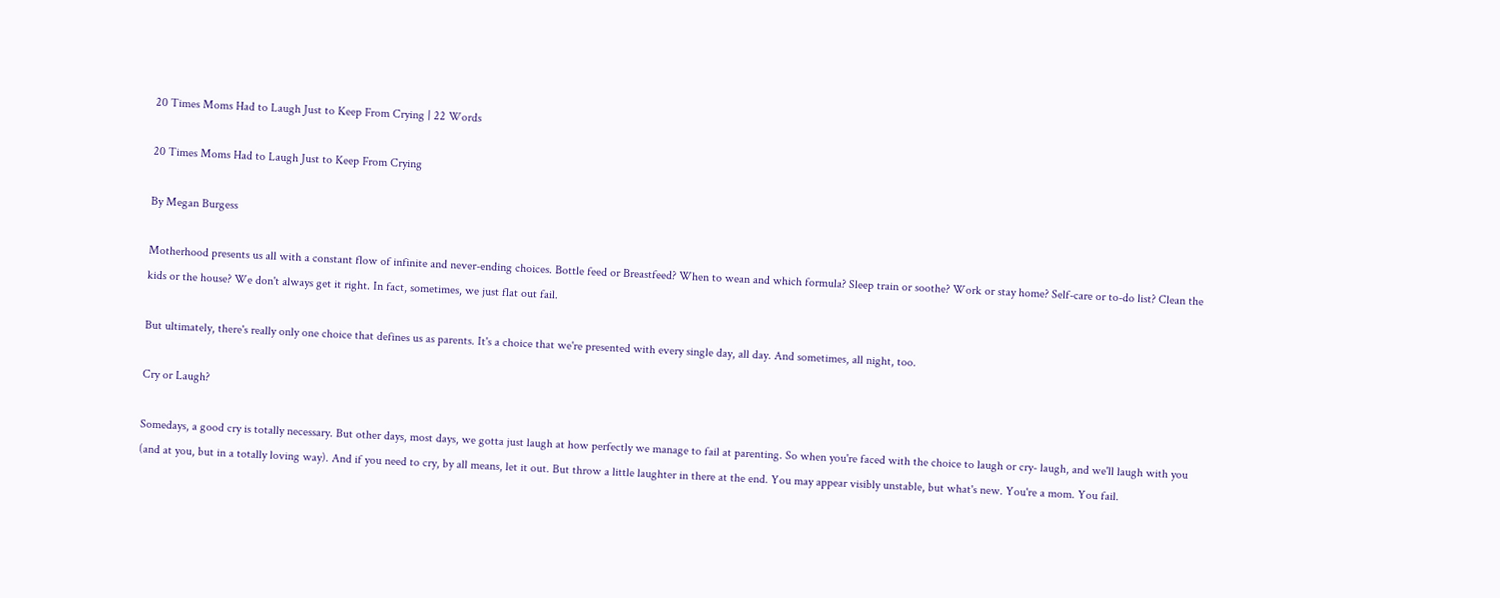20 Times Moms Had to Laugh Just to Keep From Crying | 22 Words

20 Times Moms Had to Laugh Just to Keep From Crying

By Megan Burgess

Motherhood presents us all with a constant flow of infinite and never-ending choices. Bottle feed or Breastfeed? When to wean and which formula? Sleep train or soothe? Work or stay home? Self-care or to-do list? Clean the kids or the house? We don't always get it right. In fact, sometimes, we just flat out fail.

But ultimately, there's really only one choice that defines us as parents. It's a choice that we're presented with every single day, all day. And sometimes, all night, too.

Cry or Laugh?

Somedays, a good cry is totally necessary. But other days, most days, we gotta just laugh at how perfectly we manage to fail at parenting. So when you're faced with the choice to laugh or cry- laugh, and we'll laugh with you (and at you, but in a totally loving way). And if you need to cry, by all means, let it out. But throw a little laughter in there at the end. You may appear visibly unstable, but what's new. You're a mom. You fail.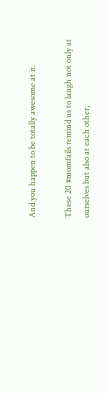And you happen to be totally awesome at it.

These 20 #momfails remind us to laugh not only at ourselves but also at each other,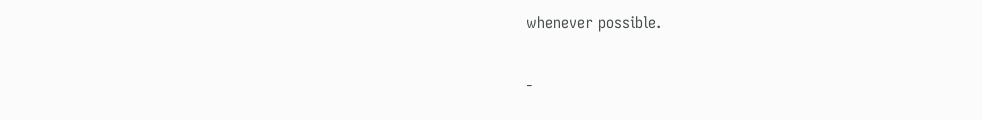whenever possible.


-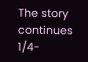The story continues 1/4-